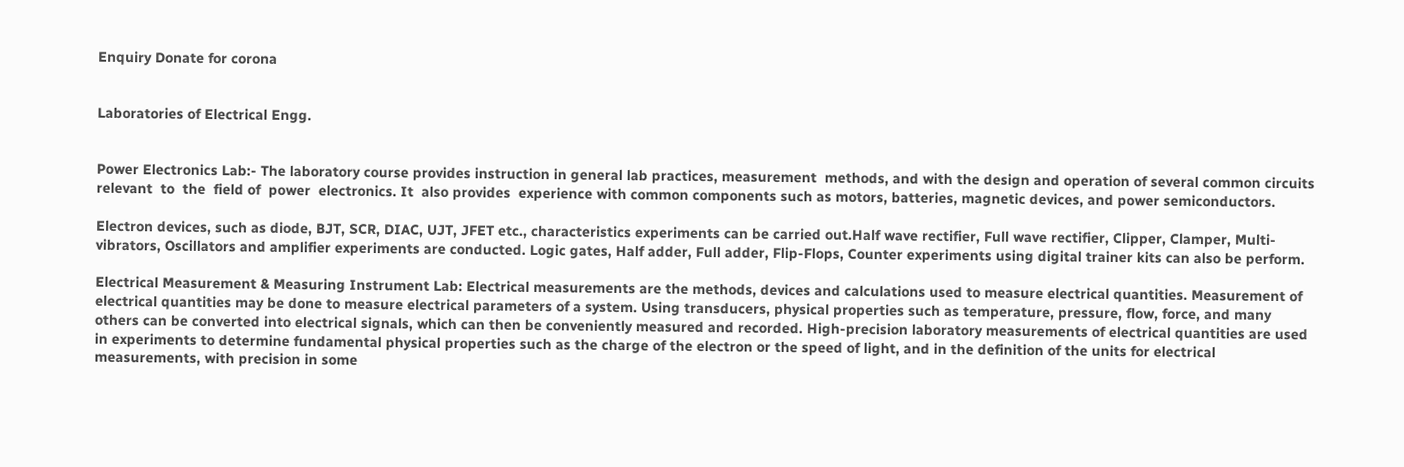Enquiry Donate for corona


Laboratories of Electrical Engg.


Power Electronics Lab:- The laboratory course provides instruction in general lab practices, measurement  methods, and with the design and operation of several common circuits relevant  to  the  field of  power  electronics. It  also provides  experience with common components such as motors, batteries, magnetic devices, and power semiconductors.

Electron devices, such as diode, BJT, SCR, DIAC, UJT, JFET etc., characteristics experiments can be carried out.Half wave rectifier, Full wave rectifier, Clipper, Clamper, Multi-vibrators, Oscillators and amplifier experiments are conducted. Logic gates, Half adder, Full adder, Flip-Flops, Counter experiments using digital trainer kits can also be perform.

Electrical Measurement & Measuring Instrument Lab: Electrical measurements are the methods, devices and calculations used to measure electrical quantities. Measurement of electrical quantities may be done to measure electrical parameters of a system. Using transducers, physical properties such as temperature, pressure, flow, force, and many others can be converted into electrical signals, which can then be conveniently measured and recorded. High-precision laboratory measurements of electrical quantities are used in experiments to determine fundamental physical properties such as the charge of the electron or the speed of light, and in the definition of the units for electrical measurements, with precision in some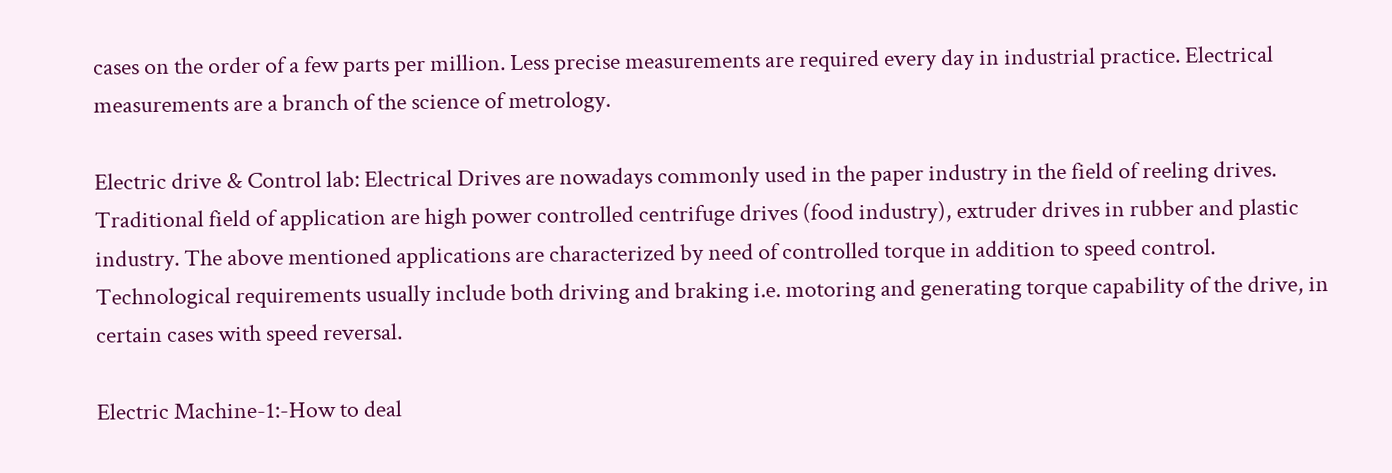cases on the order of a few parts per million. Less precise measurements are required every day in industrial practice. Electrical measurements are a branch of the science of metrology.

Electric drive & Control lab: Electrical Drives are nowadays commonly used in the paper industry in the field of reeling drives. Traditional field of application are high power controlled centrifuge drives (food industry), extruder drives in rubber and plastic industry. The above mentioned applications are characterized by need of controlled torque in addition to speed control. Technological requirements usually include both driving and braking i.e. motoring and generating torque capability of the drive, in certain cases with speed reversal.

Electric Machine-1:-How to deal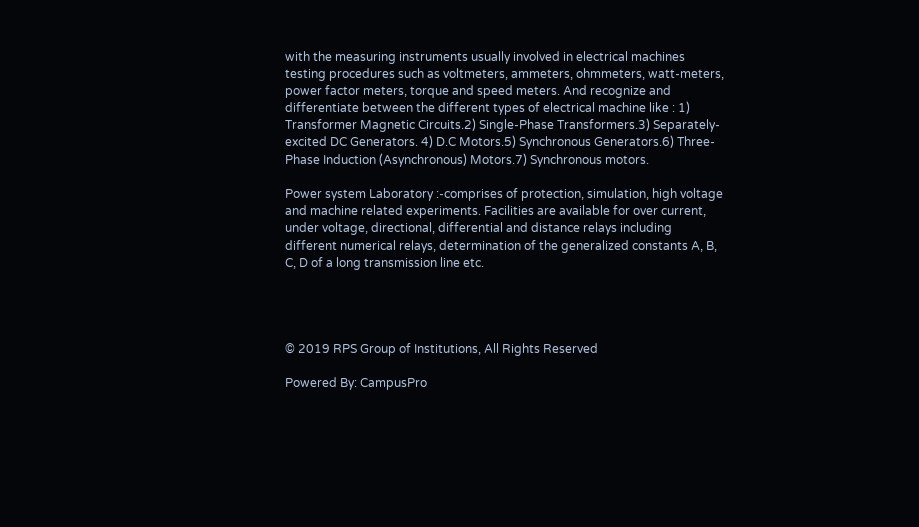with the measuring instruments usually involved in electrical machines testing procedures such as voltmeters, ammeters, ohmmeters, watt-meters, power factor meters, torque and speed meters. And recognize and differentiate between the different types of electrical machine like : 1) Transformer Magnetic Circuits.2) Single-Phase Transformers.3) Separately-excited DC Generators. 4) D.C Motors.5) Synchronous Generators.6) Three-Phase Induction (Asynchronous) Motors.7) Synchronous motors.

Power system Laboratory :-comprises of protection, simulation, high voltage and machine related experiments. Facilities are available for over current, under voltage, directional, differential and distance relays including different numerical relays, determination of the generalized constants A, B, C, D of a long transmission line etc.




© 2019 RPS Group of Institutions, All Rights Reserved

Powered By: CampusPro